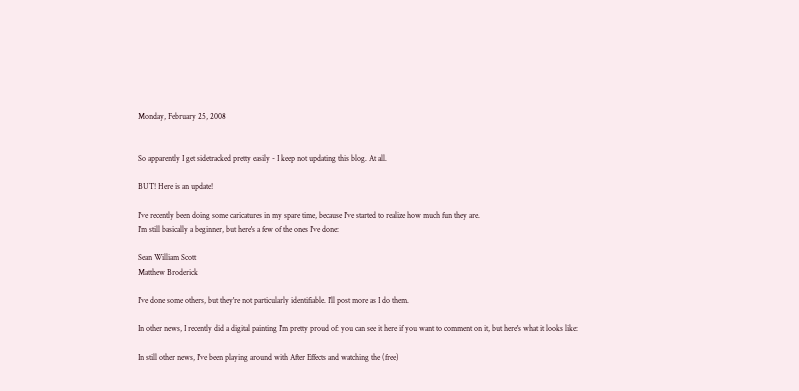Monday, February 25, 2008


So apparently I get sidetracked pretty easily - I keep not updating this blog. At all.

BUT! Here is an update!

I've recently been doing some caricatures in my spare time, because I've started to realize how much fun they are.
I'm still basically a beginner, but here's a few of the ones I've done:

Sean William Scott
Matthew Broderick

I've done some others, but they're not particularly identifiable. I'll post more as I do them.

In other news, I recently did a digital painting I'm pretty proud of: you can see it here if you want to comment on it, but here's what it looks like:

In still other news, I've been playing around with After Effects and watching the (free)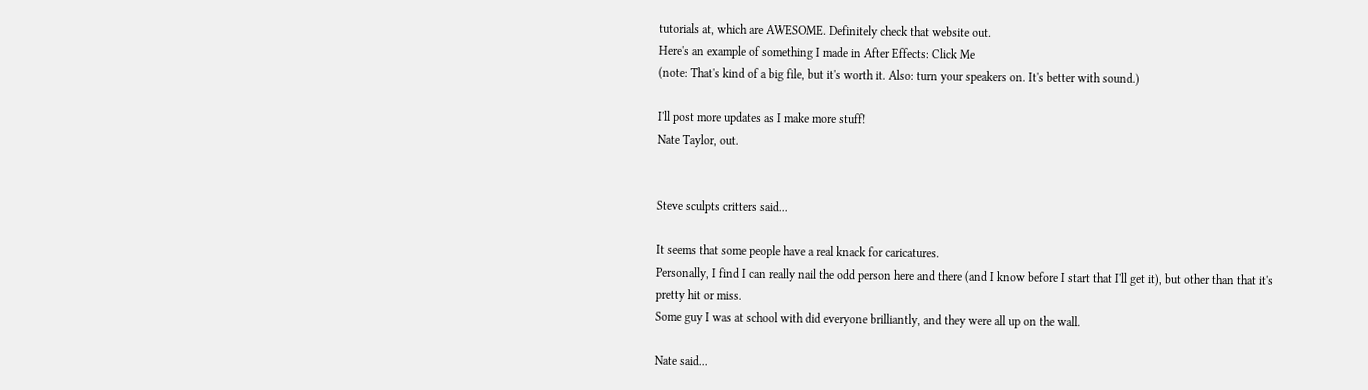tutorials at, which are AWESOME. Definitely check that website out.
Here's an example of something I made in After Effects: Click Me
(note: That's kind of a big file, but it's worth it. Also: turn your speakers on. It's better with sound.)

I'll post more updates as I make more stuff!
Nate Taylor, out.


Steve sculpts critters said...

It seems that some people have a real knack for caricatures.
Personally, I find I can really nail the odd person here and there (and I know before I start that I'll get it), but other than that it's pretty hit or miss.
Some guy I was at school with did everyone brilliantly, and they were all up on the wall.

Nate said...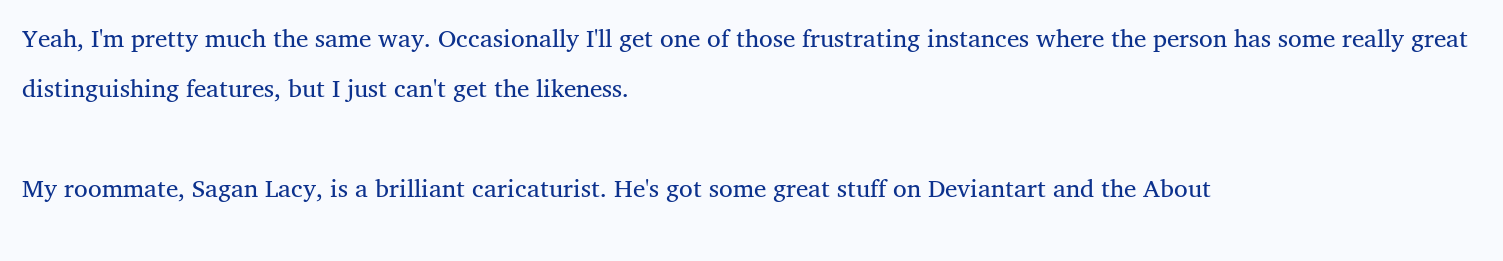Yeah, I'm pretty much the same way. Occasionally I'll get one of those frustrating instances where the person has some really great distinguishing features, but I just can't get the likeness.

My roommate, Sagan Lacy, is a brilliant caricaturist. He's got some great stuff on Deviantart and the About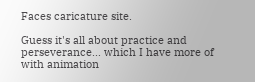Faces caricature site.

Guess it's all about practice and perseverance... which I have more of with animation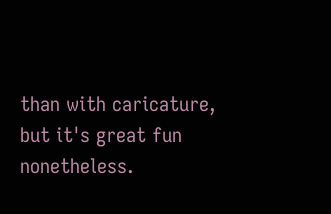than with caricature, but it's great fun nonetheless.